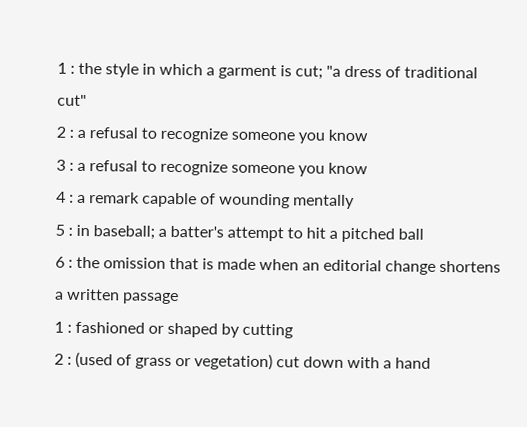1 : the style in which a garment is cut; "a dress of traditional cut"
2 : a refusal to recognize someone you know
3 : a refusal to recognize someone you know
4 : a remark capable of wounding mentally
5 : in baseball; a batter's attempt to hit a pitched ball
6 : the omission that is made when an editorial change shortens a written passage
1 : fashioned or shaped by cutting
2 : (used of grass or vegetation) cut down with a hand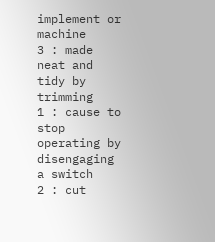implement or machine
3 : made neat and tidy by trimming
1 : cause to stop operating by disengaging a switch
2 : cut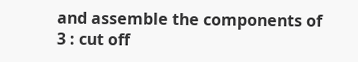and assemble the components of
3 : cut off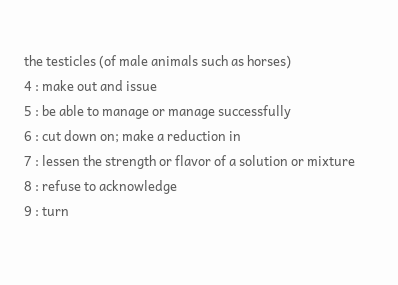the testicles (of male animals such as horses)
4 : make out and issue
5 : be able to manage or manage successfully
6 : cut down on; make a reduction in
7 : lessen the strength or flavor of a solution or mixture
8 : refuse to acknowledge
9 : turn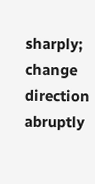sharply; change direction abruptly